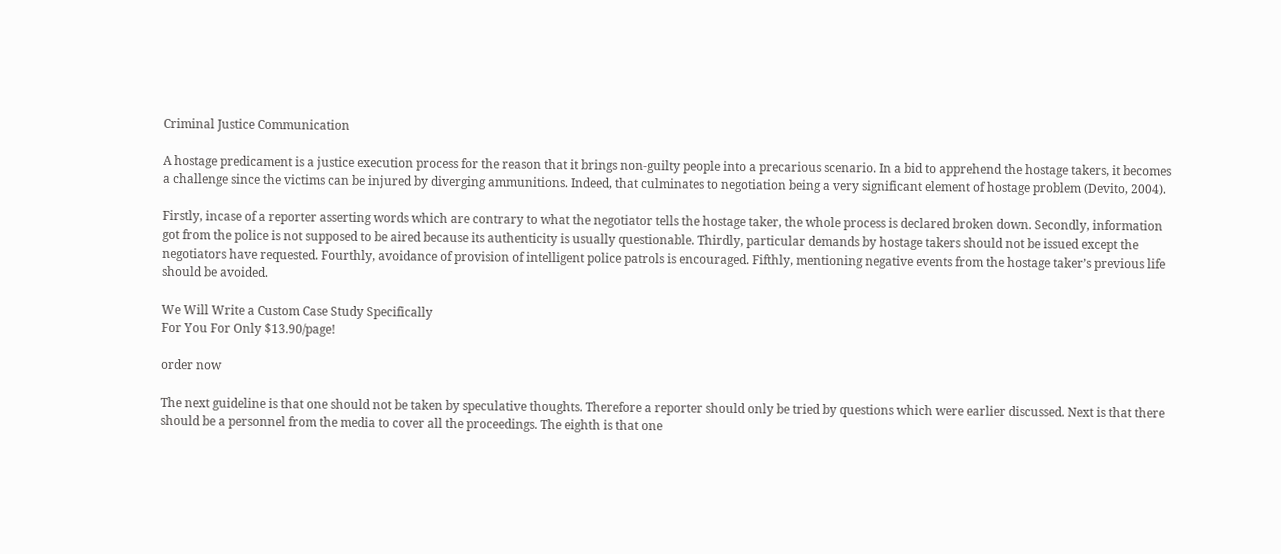Criminal Justice Communication

A hostage predicament is a justice execution process for the reason that it brings non-guilty people into a precarious scenario. In a bid to apprehend the hostage takers, it becomes a challenge since the victims can be injured by diverging ammunitions. Indeed, that culminates to negotiation being a very significant element of hostage problem (Devito, 2004).

Firstly, incase of a reporter asserting words which are contrary to what the negotiator tells the hostage taker, the whole process is declared broken down. Secondly, information got from the police is not supposed to be aired because its authenticity is usually questionable. Thirdly, particular demands by hostage takers should not be issued except the negotiators have requested. Fourthly, avoidance of provision of intelligent police patrols is encouraged. Fifthly, mentioning negative events from the hostage taker’s previous life should be avoided.

We Will Write a Custom Case Study Specifically
For You For Only $13.90/page!

order now

The next guideline is that one should not be taken by speculative thoughts. Therefore a reporter should only be tried by questions which were earlier discussed. Next is that there should be a personnel from the media to cover all the proceedings. The eighth is that one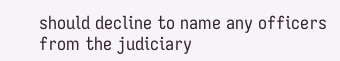should decline to name any officers from the judiciary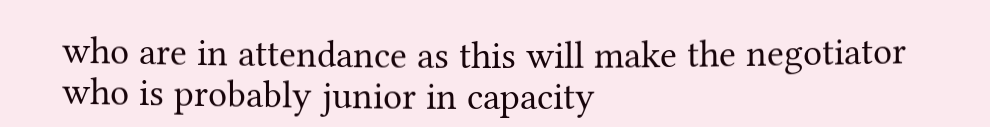who are in attendance as this will make the negotiator who is probably junior in capacity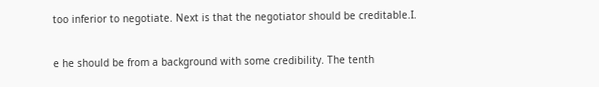too inferior to negotiate. Next is that the negotiator should be creditable.I.

e he should be from a background with some credibility. The tenth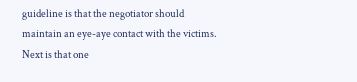guideline is that the negotiator should maintain an eye-aye contact with the victims. Next is that one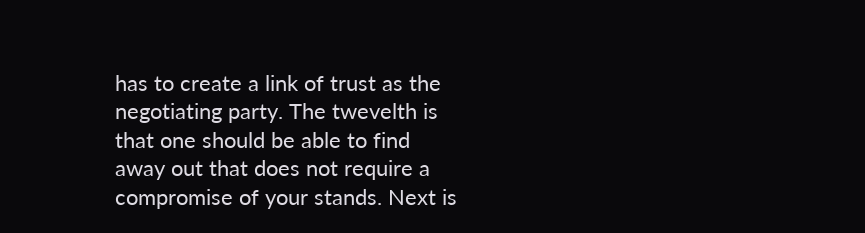has to create a link of trust as the negotiating party. The twevelth is that one should be able to find away out that does not require a compromise of your stands. Next is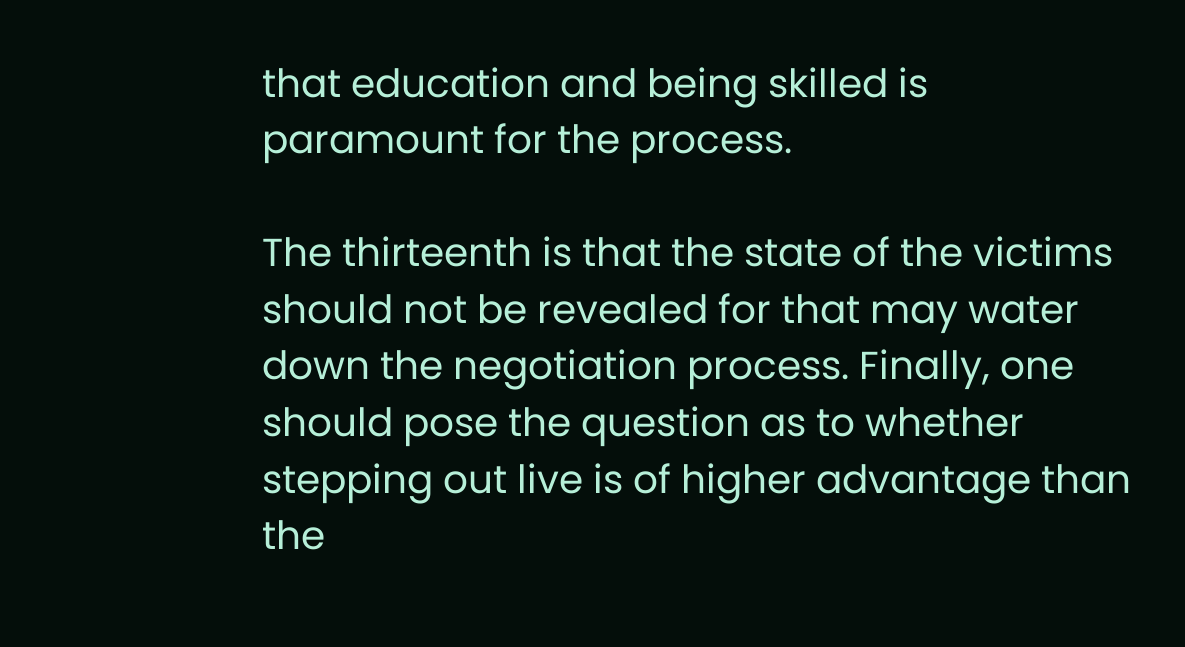that education and being skilled is paramount for the process.

The thirteenth is that the state of the victims should not be revealed for that may water down the negotiation process. Finally, one should pose the question as to whether stepping out live is of higher advantage than the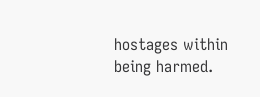hostages within being harmed.